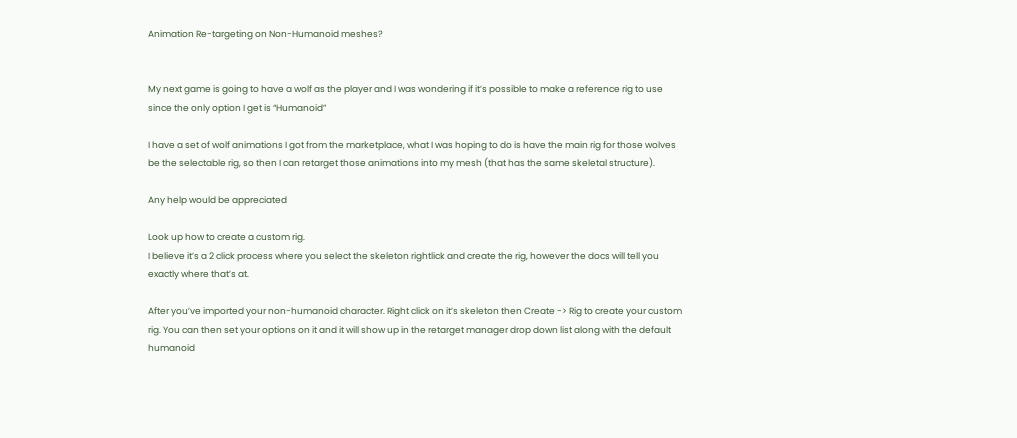Animation Re-targeting on Non-Humanoid meshes?


My next game is going to have a wolf as the player and I was wondering if it’s possible to make a reference rig to use since the only option I get is “Humanoid”

I have a set of wolf animations I got from the marketplace, what I was hoping to do is have the main rig for those wolves be the selectable rig, so then I can retarget those animations into my mesh (that has the same skeletal structure).

Any help would be appreciated

Look up how to create a custom rig.
I believe it’s a 2 click process where you select the skeleton rightlick and create the rig, however the docs will tell you exactly where that’s at.

After you’ve imported your non-humanoid character. Right click on it’s skeleton then Create -> Rig to create your custom rig. You can then set your options on it and it will show up in the retarget manager drop down list along with the default humanoid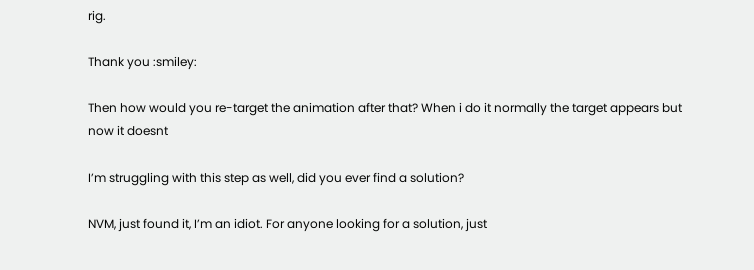rig.

Thank you :smiley:

Then how would you re-target the animation after that? When i do it normally the target appears but now it doesnt

I’m struggling with this step as well, did you ever find a solution?

NVM, just found it, I’m an idiot. For anyone looking for a solution, just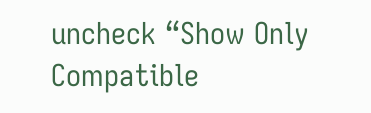uncheck “Show Only Compatible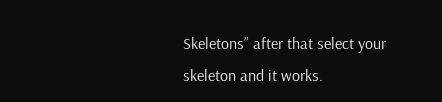Skeletons” after that select your skeleton and it works.